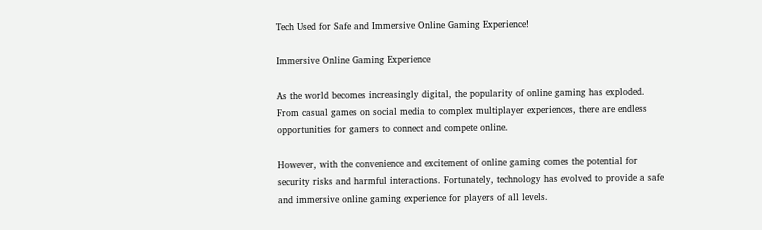Tech Used for Safe and Immersive Online Gaming Experience!

Immersive Online Gaming Experience

As the world becomes increasingly digital, the popularity of online gaming has exploded. From casual games on social media to complex multiplayer experiences, there are endless opportunities for gamers to connect and compete online.

However, with the convenience and excitement of online gaming comes the potential for security risks and harmful interactions. Fortunately, technology has evolved to provide a safe and immersive online gaming experience for players of all levels.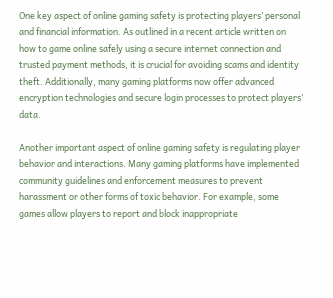One key aspect of online gaming safety is protecting players’ personal and financial information. As outlined in a recent article written on how to game online safely using a secure internet connection and trusted payment methods, it is crucial for avoiding scams and identity theft. Additionally, many gaming platforms now offer advanced encryption technologies and secure login processes to protect players’ data.

Another important aspect of online gaming safety is regulating player behavior and interactions. Many gaming platforms have implemented community guidelines and enforcement measures to prevent harassment or other forms of toxic behavior. For example, some games allow players to report and block inappropriate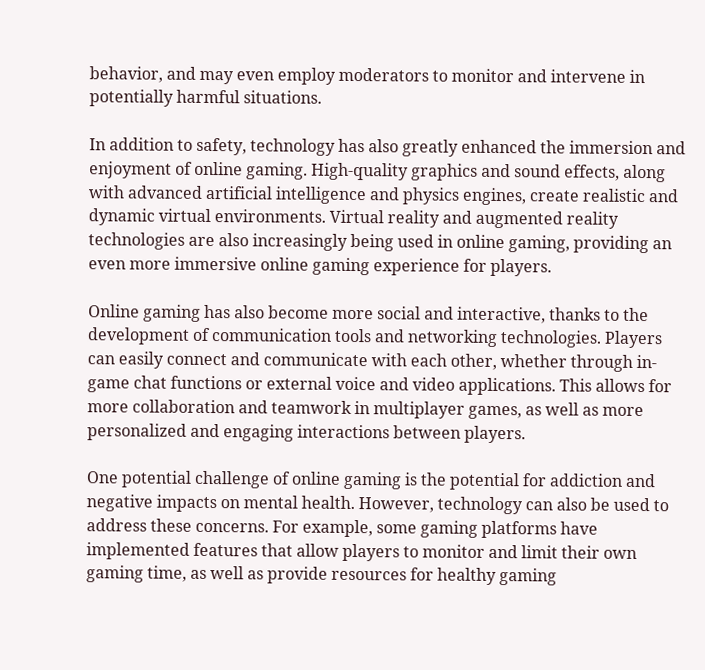behavior, and may even employ moderators to monitor and intervene in potentially harmful situations.

In addition to safety, technology has also greatly enhanced the immersion and enjoyment of online gaming. High-quality graphics and sound effects, along with advanced artificial intelligence and physics engines, create realistic and dynamic virtual environments. Virtual reality and augmented reality technologies are also increasingly being used in online gaming, providing an even more immersive online gaming experience for players.

Online gaming has also become more social and interactive, thanks to the development of communication tools and networking technologies. Players can easily connect and communicate with each other, whether through in-game chat functions or external voice and video applications. This allows for more collaboration and teamwork in multiplayer games, as well as more personalized and engaging interactions between players.

One potential challenge of online gaming is the potential for addiction and negative impacts on mental health. However, technology can also be used to address these concerns. For example, some gaming platforms have implemented features that allow players to monitor and limit their own gaming time, as well as provide resources for healthy gaming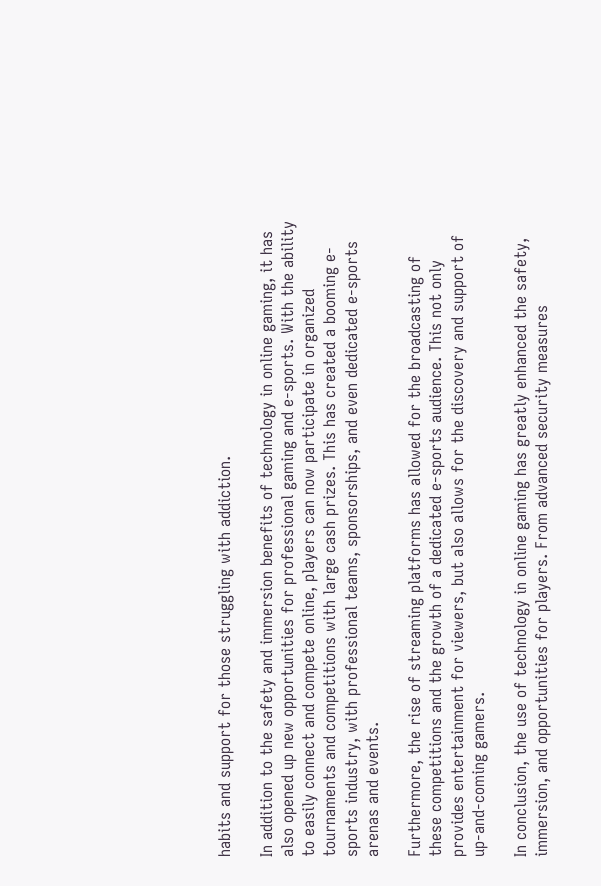habits and support for those struggling with addiction.

In addition to the safety and immersion benefits of technology in online gaming, it has also opened up new opportunities for professional gaming and e-sports. With the ability to easily connect and compete online, players can now participate in organized tournaments and competitions with large cash prizes. This has created a booming e-sports industry, with professional teams, sponsorships, and even dedicated e-sports arenas and events.

Furthermore, the rise of streaming platforms has allowed for the broadcasting of these competitions and the growth of a dedicated e-sports audience. This not only provides entertainment for viewers, but also allows for the discovery and support of up-and-coming gamers.

In conclusion, the use of technology in online gaming has greatly enhanced the safety, immersion, and opportunities for players. From advanced security measures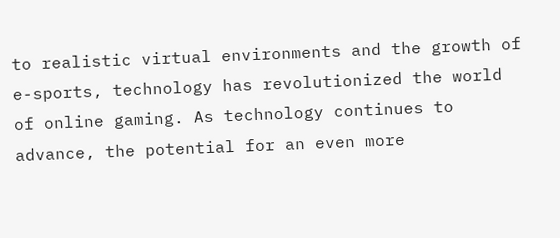to realistic virtual environments and the growth of e-sports, technology has revolutionized the world of online gaming. As technology continues to advance, the potential for an even more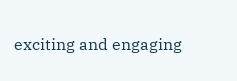exciting and engaging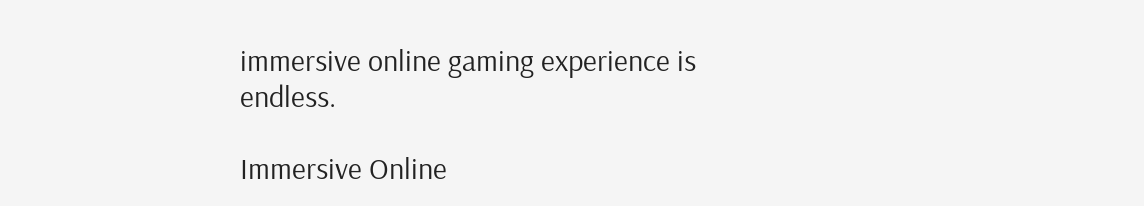immersive online gaming experience is endless.

Immersive Online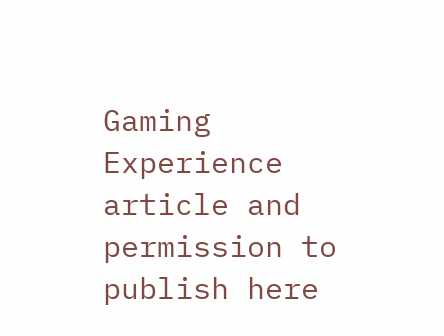Gaming Experience article and permission to publish here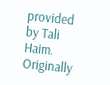provided by Tali Haim. Originally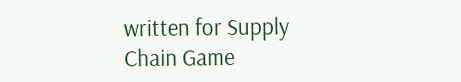written for Supply Chain Game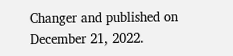Changer and published on December 21, 2022.